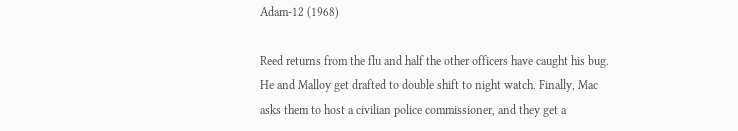Adam-12 (1968)

Reed returns from the flu and half the other officers have caught his bug. He and Malloy get drafted to double shift to night watch. Finally, Mac asks them to host a civilian police commissioner, and they get a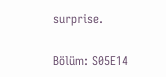surprise.

Bölüm: S05E14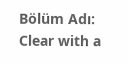Bölüm Adı: Clear with a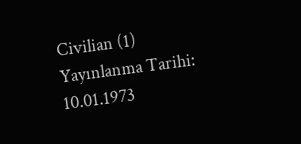Civilian (1)
Yayınlanma Tarihi: 10.01.1973